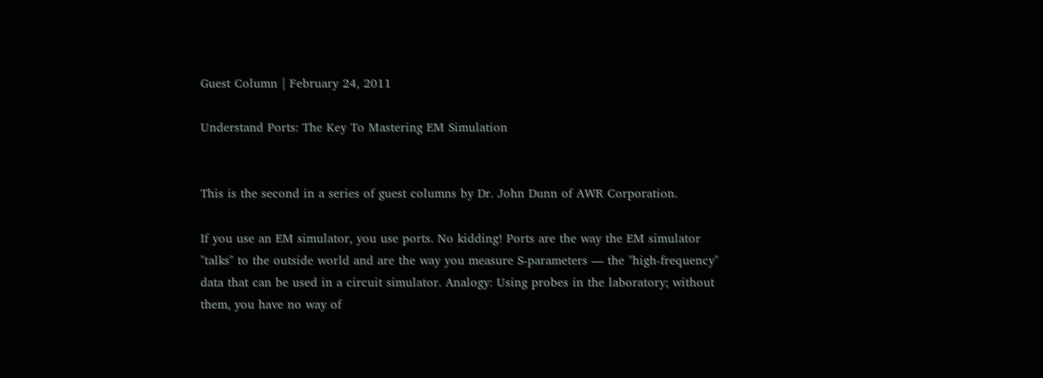Guest Column | February 24, 2011

Understand Ports: The Key To Mastering EM Simulation


This is the second in a series of guest columns by Dr. John Dunn of AWR Corporation.

If you use an EM simulator, you use ports. No kidding! Ports are the way the EM simulator "talks" to the outside world and are the way you measure S-parameters — the "high-frequency" data that can be used in a circuit simulator. Analogy: Using probes in the laboratory; without them, you have no way of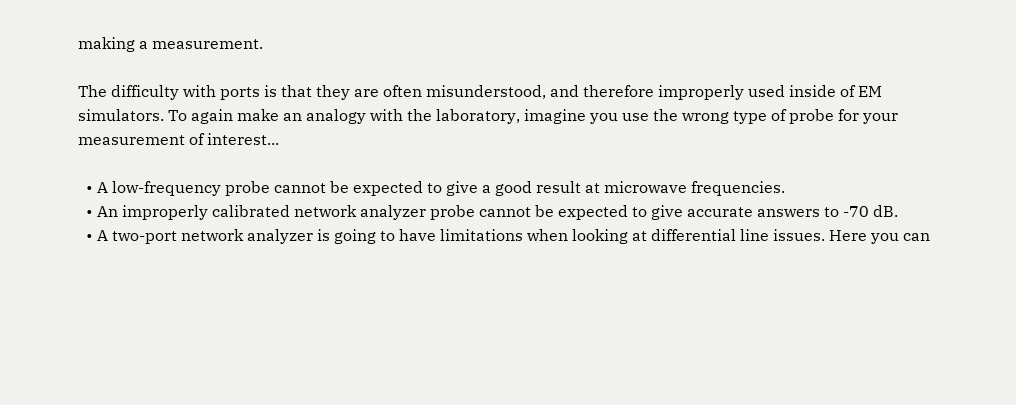making a measurement.

The difficulty with ports is that they are often misunderstood, and therefore improperly used inside of EM simulators. To again make an analogy with the laboratory, imagine you use the wrong type of probe for your measurement of interest...

  • A low-frequency probe cannot be expected to give a good result at microwave frequencies.
  • An improperly calibrated network analyzer probe cannot be expected to give accurate answers to -70 dB.
  • A two-port network analyzer is going to have limitations when looking at differential line issues. Here you can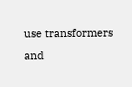use transformers and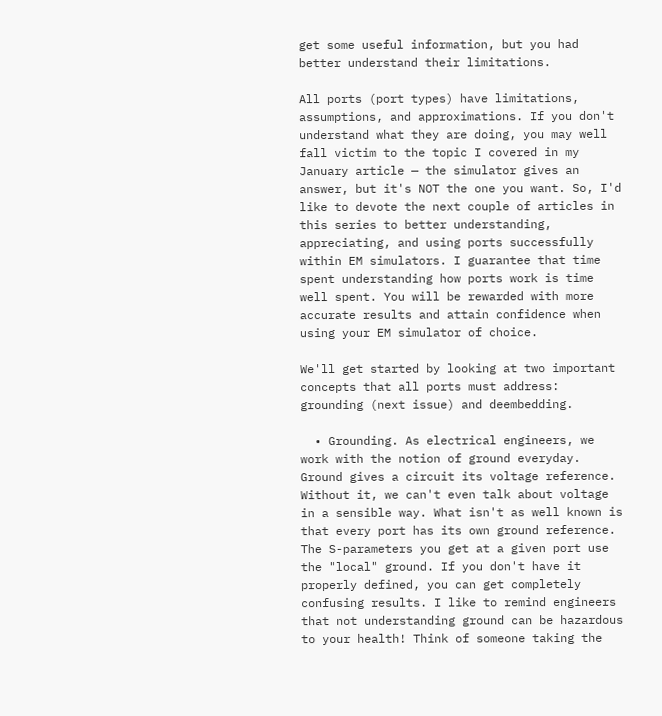get some useful information, but you had better understand their limitations.

All ports (port types) have limitations, assumptions, and approximations. If you don't understand what they are doing, you may well fall victim to the topic I covered in my January article — the simulator gives an answer, but it's NOT the one you want. So, I'd like to devote the next couple of articles in this series to better understanding, appreciating, and using ports successfully within EM simulators. I guarantee that time spent understanding how ports work is time well spent. You will be rewarded with more accurate results and attain confidence when using your EM simulator of choice.

We'll get started by looking at two important concepts that all ports must address: grounding (next issue) and deembedding.

  • Grounding. As electrical engineers, we work with the notion of ground everyday. Ground gives a circuit its voltage reference. Without it, we can't even talk about voltage in a sensible way. What isn't as well known is that every port has its own ground reference. The S-parameters you get at a given port use the "local" ground. If you don't have it properly defined, you can get completely confusing results. I like to remind engineers that not understanding ground can be hazardous to your health! Think of someone taking the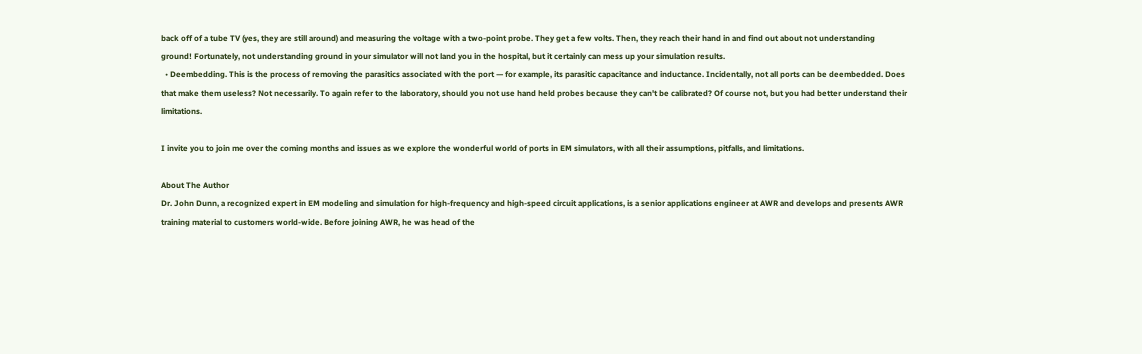back off of a tube TV (yes, they are still around) and measuring the voltage with a two-point probe. They get a few volts. Then, they reach their hand in and find out about not understanding ground! Fortunately, not understanding ground in your simulator will not land you in the hospital, but it certainly can mess up your simulation results.
  • Deembedding. This is the process of removing the parasitics associated with the port — for example, its parasitic capacitance and inductance. Incidentally, not all ports can be deembedded. Does that make them useless? Not necessarily. To again refer to the laboratory, should you not use hand held probes because they can't be calibrated? Of course not, but you had better understand their limitations.

I invite you to join me over the coming months and issues as we explore the wonderful world of ports in EM simulators, with all their assumptions, pitfalls, and limitations.

About The Author
Dr. John Dunn, a recognized expert in EM modeling and simulation for high-frequency and high-speed circuit applications, is a senior applications engineer at AWR and develops and presents AWR training material to customers world-wide. Before joining AWR, he was head of the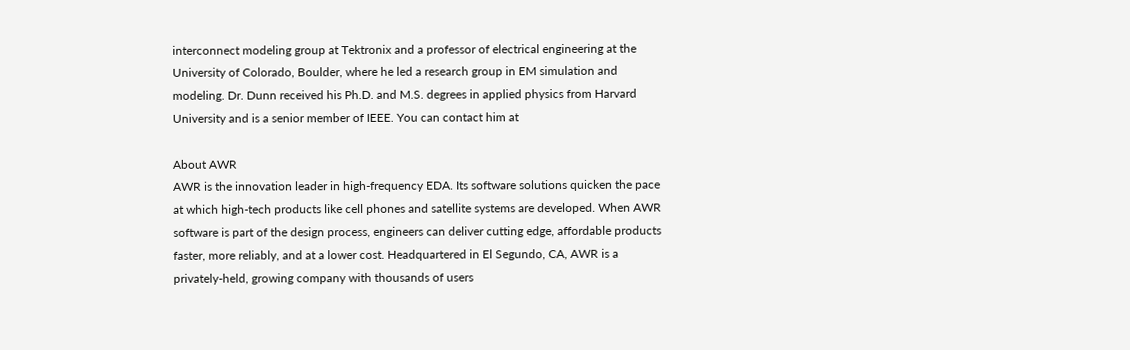interconnect modeling group at Tektronix and a professor of electrical engineering at the University of Colorado, Boulder, where he led a research group in EM simulation and modeling. Dr. Dunn received his Ph.D. and M.S. degrees in applied physics from Harvard University and is a senior member of IEEE. You can contact him at

About AWR
AWR is the innovation leader in high-frequency EDA. Its software solutions quicken the pace at which high-tech products like cell phones and satellite systems are developed. When AWR software is part of the design process, engineers can deliver cutting edge, affordable products faster, more reliably, and at a lower cost. Headquartered in El Segundo, CA, AWR is a privately-held, growing company with thousands of users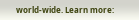world-wide. Learn more: